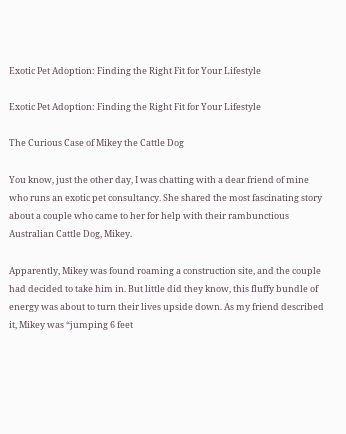Exotic Pet Adoption: Finding the Right Fit for Your Lifestyle

Exotic Pet Adoption: Finding the Right Fit for Your Lifestyle

The Curious Case of Mikey the Cattle Dog

You know, just the other day, I was chatting with a dear friend of mine who runs an exotic pet consultancy. She shared the most fascinating story about a couple who came to her for help with their rambunctious Australian Cattle Dog, Mikey.

Apparently, Mikey was found roaming a construction site, and the couple had decided to take him in. But little did they know, this fluffy bundle of energy was about to turn their lives upside down. As my friend described it, Mikey was “jumping 6 feet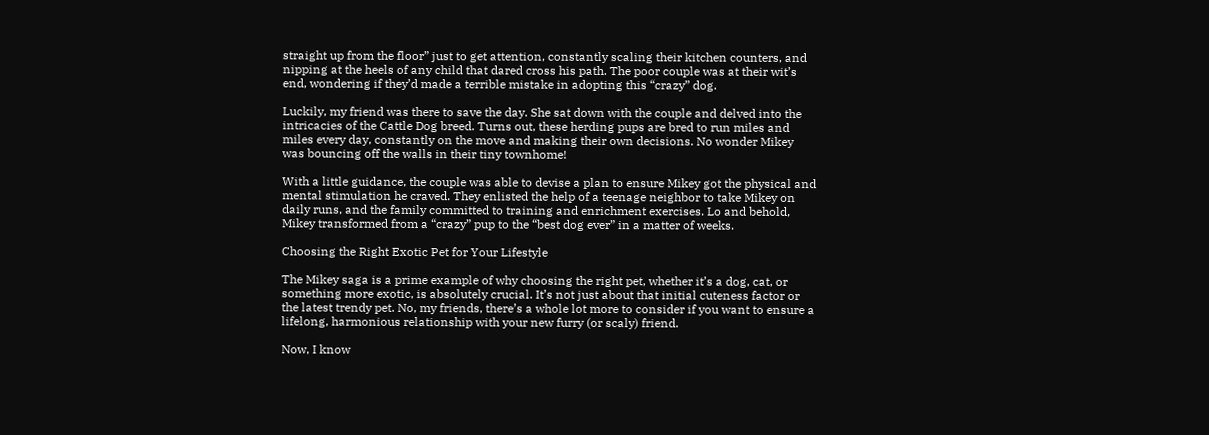straight up from the floor” just to get attention, constantly scaling their kitchen counters, and nipping at the heels of any child that dared cross his path. The poor couple was at their wit’s end, wondering if they’d made a terrible mistake in adopting this “crazy” dog.

Luckily, my friend was there to save the day. She sat down with the couple and delved into the intricacies of the Cattle Dog breed. Turns out, these herding pups are bred to run miles and miles every day, constantly on the move and making their own decisions. No wonder Mikey was bouncing off the walls in their tiny townhome!

With a little guidance, the couple was able to devise a plan to ensure Mikey got the physical and mental stimulation he craved. They enlisted the help of a teenage neighbor to take Mikey on daily runs, and the family committed to training and enrichment exercises. Lo and behold, Mikey transformed from a “crazy” pup to the “best dog ever” in a matter of weeks.

Choosing the Right Exotic Pet for Your Lifestyle

The Mikey saga is a prime example of why choosing the right pet, whether it’s a dog, cat, or something more exotic, is absolutely crucial. It’s not just about that initial cuteness factor or the latest trendy pet. No, my friends, there’s a whole lot more to consider if you want to ensure a lifelong, harmonious relationship with your new furry (or scaly) friend.

Now, I know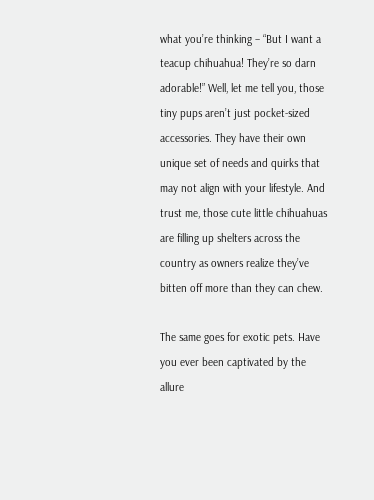what you’re thinking – “But I want a teacup chihuahua! They’re so darn adorable!” Well, let me tell you, those tiny pups aren’t just pocket-sized accessories. They have their own unique set of needs and quirks that may not align with your lifestyle. And trust me, those cute little chihuahuas are filling up shelters across the country as owners realize they’ve bitten off more than they can chew.

The same goes for exotic pets. Have you ever been captivated by the allure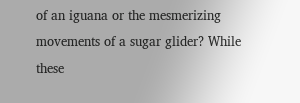of an iguana or the mesmerizing movements of a sugar glider? While these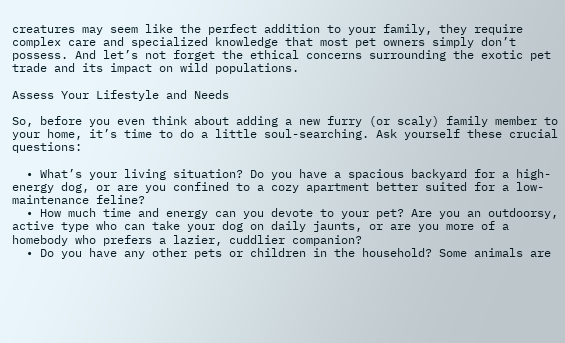creatures may seem like the perfect addition to your family, they require complex care and specialized knowledge that most pet owners simply don’t possess. And let’s not forget the ethical concerns surrounding the exotic pet trade and its impact on wild populations.

Assess Your Lifestyle and Needs

So, before you even think about adding a new furry (or scaly) family member to your home, it’s time to do a little soul-searching. Ask yourself these crucial questions:

  • What’s your living situation? Do you have a spacious backyard for a high-energy dog, or are you confined to a cozy apartment better suited for a low-maintenance feline?
  • How much time and energy can you devote to your pet? Are you an outdoorsy, active type who can take your dog on daily jaunts, or are you more of a homebody who prefers a lazier, cuddlier companion?
  • Do you have any other pets or children in the household? Some animals are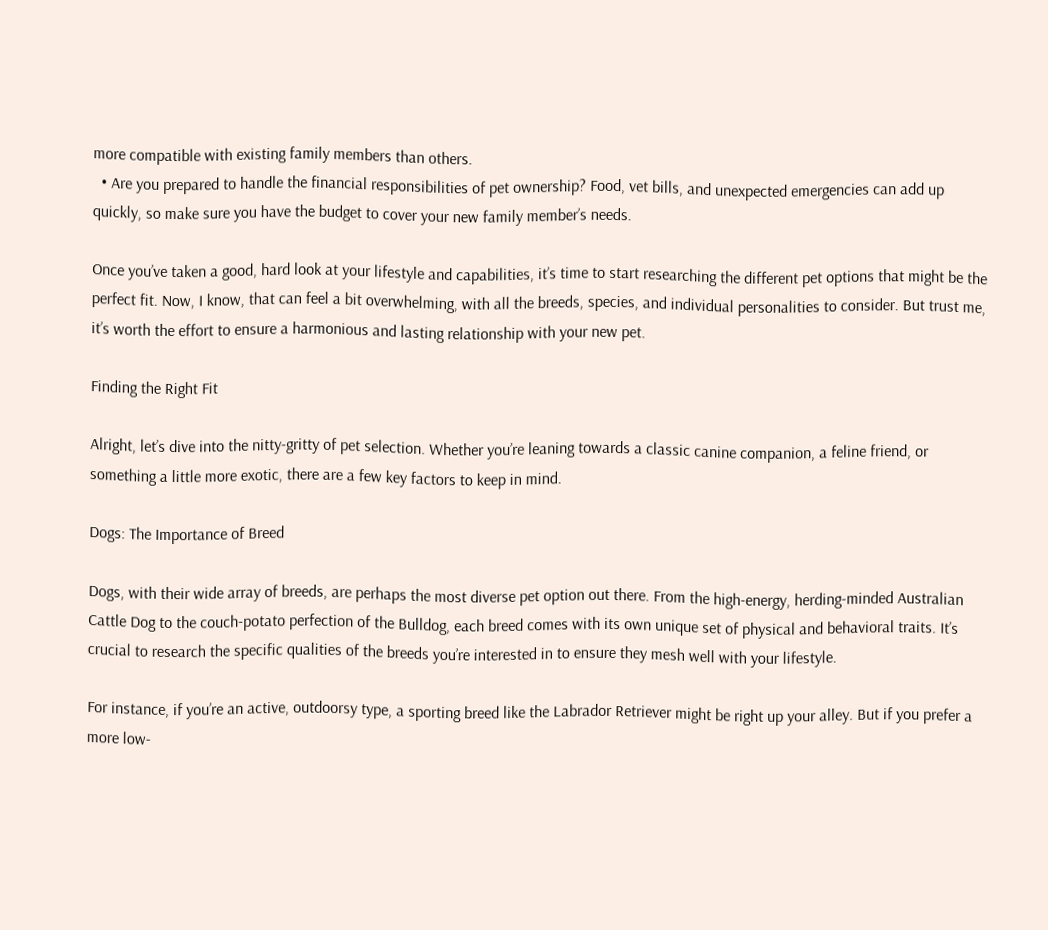more compatible with existing family members than others.
  • Are you prepared to handle the financial responsibilities of pet ownership? Food, vet bills, and unexpected emergencies can add up quickly, so make sure you have the budget to cover your new family member’s needs.

Once you’ve taken a good, hard look at your lifestyle and capabilities, it’s time to start researching the different pet options that might be the perfect fit. Now, I know, that can feel a bit overwhelming, with all the breeds, species, and individual personalities to consider. But trust me, it’s worth the effort to ensure a harmonious and lasting relationship with your new pet.

Finding the Right Fit

Alright, let’s dive into the nitty-gritty of pet selection. Whether you’re leaning towards a classic canine companion, a feline friend, or something a little more exotic, there are a few key factors to keep in mind.

Dogs: The Importance of Breed

Dogs, with their wide array of breeds, are perhaps the most diverse pet option out there. From the high-energy, herding-minded Australian Cattle Dog to the couch-potato perfection of the Bulldog, each breed comes with its own unique set of physical and behavioral traits. It’s crucial to research the specific qualities of the breeds you’re interested in to ensure they mesh well with your lifestyle.

For instance, if you’re an active, outdoorsy type, a sporting breed like the Labrador Retriever might be right up your alley. But if you prefer a more low-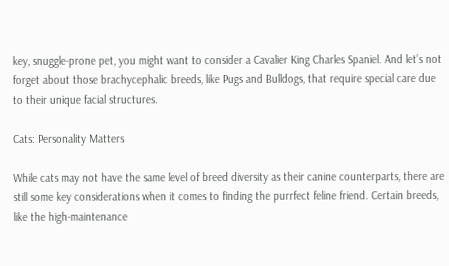key, snuggle-prone pet, you might want to consider a Cavalier King Charles Spaniel. And let’s not forget about those brachycephalic breeds, like Pugs and Bulldogs, that require special care due to their unique facial structures.

Cats: Personality Matters

While cats may not have the same level of breed diversity as their canine counterparts, there are still some key considerations when it comes to finding the purrfect feline friend. Certain breeds, like the high-maintenance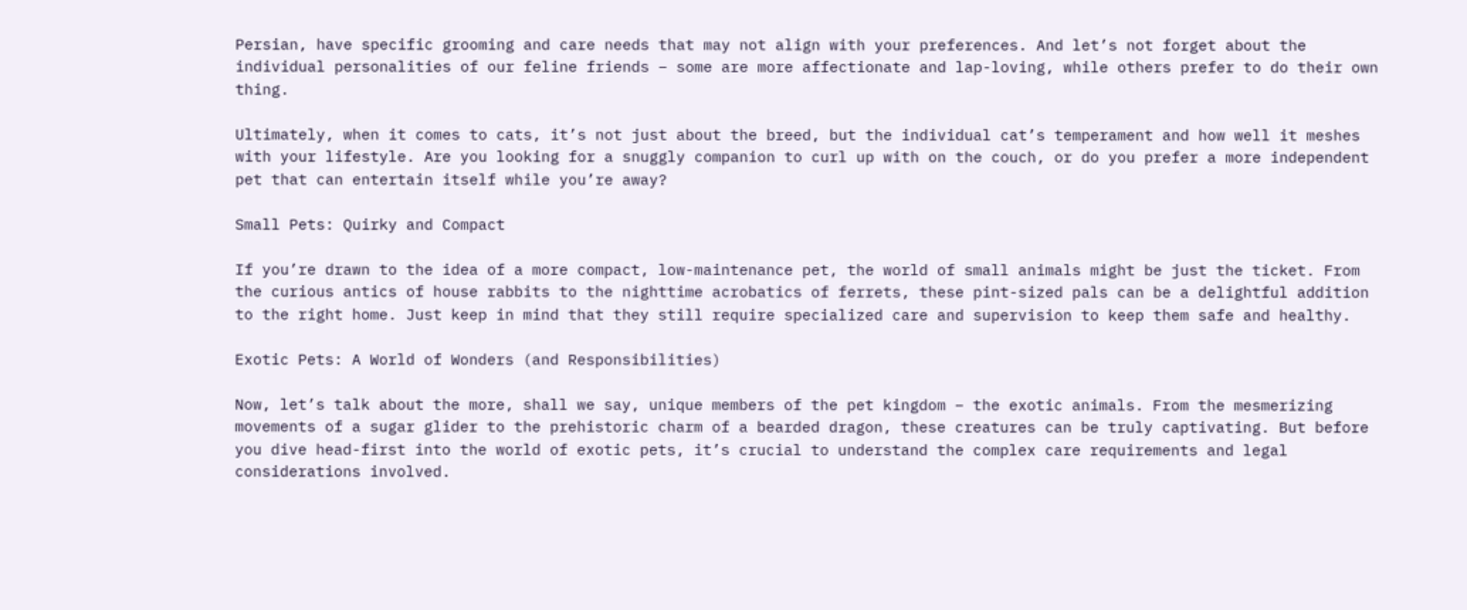Persian, have specific grooming and care needs that may not align with your preferences. And let’s not forget about the individual personalities of our feline friends – some are more affectionate and lap-loving, while others prefer to do their own thing.

Ultimately, when it comes to cats, it’s not just about the breed, but the individual cat’s temperament and how well it meshes with your lifestyle. Are you looking for a snuggly companion to curl up with on the couch, or do you prefer a more independent pet that can entertain itself while you’re away?

Small Pets: Quirky and Compact

If you’re drawn to the idea of a more compact, low-maintenance pet, the world of small animals might be just the ticket. From the curious antics of house rabbits to the nighttime acrobatics of ferrets, these pint-sized pals can be a delightful addition to the right home. Just keep in mind that they still require specialized care and supervision to keep them safe and healthy.

Exotic Pets: A World of Wonders (and Responsibilities)

Now, let’s talk about the more, shall we say, unique members of the pet kingdom – the exotic animals. From the mesmerizing movements of a sugar glider to the prehistoric charm of a bearded dragon, these creatures can be truly captivating. But before you dive head-first into the world of exotic pets, it’s crucial to understand the complex care requirements and legal considerations involved.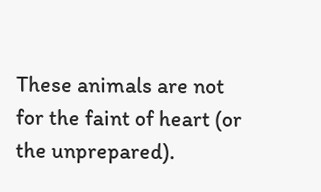These animals are not for the faint of heart (or the unprepared).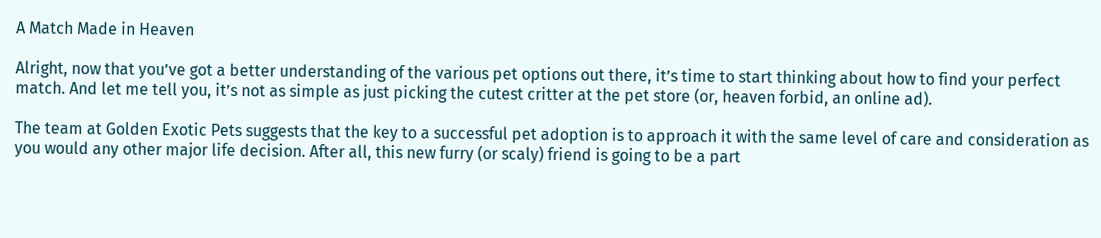A Match Made in Heaven

Alright, now that you’ve got a better understanding of the various pet options out there, it’s time to start thinking about how to find your perfect match. And let me tell you, it’s not as simple as just picking the cutest critter at the pet store (or, heaven forbid, an online ad).

The team at Golden Exotic Pets suggests that the key to a successful pet adoption is to approach it with the same level of care and consideration as you would any other major life decision. After all, this new furry (or scaly) friend is going to be a part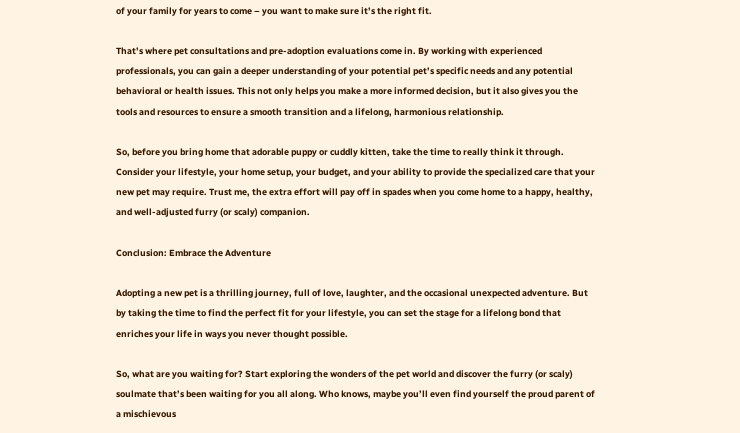of your family for years to come – you want to make sure it’s the right fit.

That’s where pet consultations and pre-adoption evaluations come in. By working with experienced professionals, you can gain a deeper understanding of your potential pet’s specific needs and any potential behavioral or health issues. This not only helps you make a more informed decision, but it also gives you the tools and resources to ensure a smooth transition and a lifelong, harmonious relationship.

So, before you bring home that adorable puppy or cuddly kitten, take the time to really think it through. Consider your lifestyle, your home setup, your budget, and your ability to provide the specialized care that your new pet may require. Trust me, the extra effort will pay off in spades when you come home to a happy, healthy, and well-adjusted furry (or scaly) companion.

Conclusion: Embrace the Adventure

Adopting a new pet is a thrilling journey, full of love, laughter, and the occasional unexpected adventure. But by taking the time to find the perfect fit for your lifestyle, you can set the stage for a lifelong bond that enriches your life in ways you never thought possible.

So, what are you waiting for? Start exploring the wonders of the pet world and discover the furry (or scaly) soulmate that’s been waiting for you all along. Who knows, maybe you’ll even find yourself the proud parent of a mischievous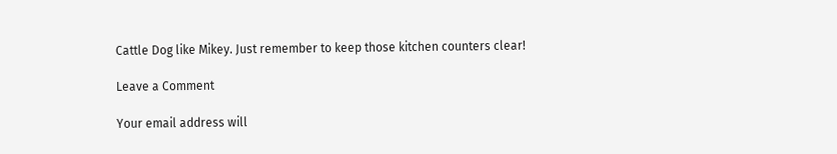Cattle Dog like Mikey. Just remember to keep those kitchen counters clear!

Leave a Comment

Your email address will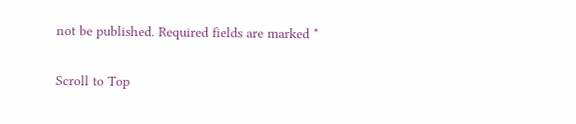not be published. Required fields are marked *

Scroll to Top